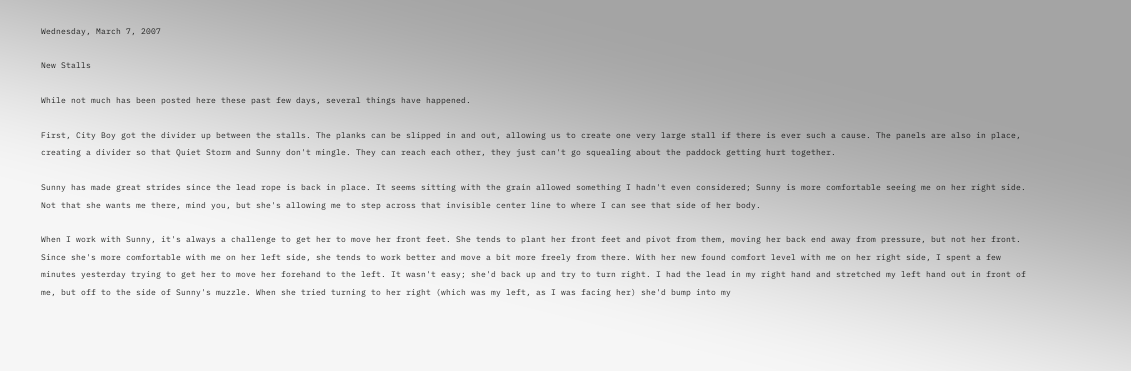Wednesday, March 7, 2007

New Stalls

While not much has been posted here these past few days, several things have happened.

First, City Boy got the divider up between the stalls. The planks can be slipped in and out, allowing us to create one very large stall if there is ever such a cause. The panels are also in place, creating a divider so that Quiet Storm and Sunny don't mingle. They can reach each other, they just can't go squealing about the paddock getting hurt together.

Sunny has made great strides since the lead rope is back in place. It seems sitting with the grain allowed something I hadn't even considered; Sunny is more comfortable seeing me on her right side. Not that she wants me there, mind you, but she's allowing me to step across that invisible center line to where I can see that side of her body.

When I work with Sunny, it's always a challenge to get her to move her front feet. She tends to plant her front feet and pivot from them, moving her back end away from pressure, but not her front. Since she's more comfortable with me on her left side, she tends to work better and move a bit more freely from there. With her new found comfort level with me on her right side, I spent a few minutes yesterday trying to get her to move her forehand to the left. It wasn't easy; she'd back up and try to turn right. I had the lead in my right hand and stretched my left hand out in front of me, but off to the side of Sunny's muzzle. When she tried turning to her right (which was my left, as I was facing her) she'd bump into my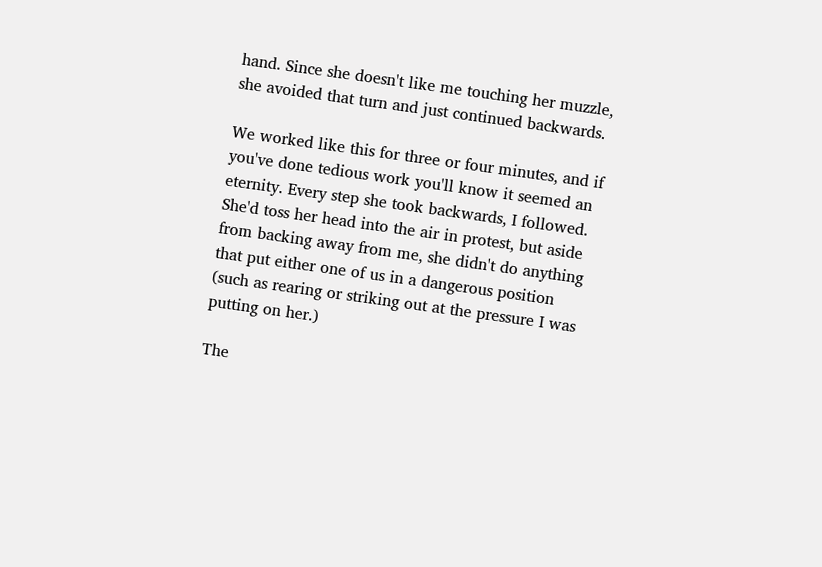hand. Since she doesn't like me touching her muzzle, she avoided that turn and just continued backwards.

We worked like this for three or four minutes, and if you've done tedious work you'll know it seemed an eternity. Every step she took backwards, I followed. She'd toss her head into the air in protest, but aside from backing away from me, she didn't do anything that put either one of us in a dangerous position (such as rearing or striking out at the pressure I was putting on her.)

The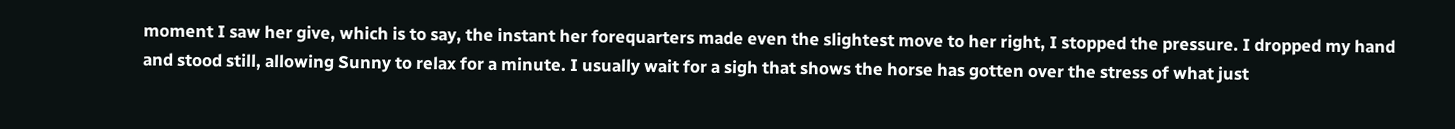moment I saw her give, which is to say, the instant her forequarters made even the slightest move to her right, I stopped the pressure. I dropped my hand and stood still, allowing Sunny to relax for a minute. I usually wait for a sigh that shows the horse has gotten over the stress of what just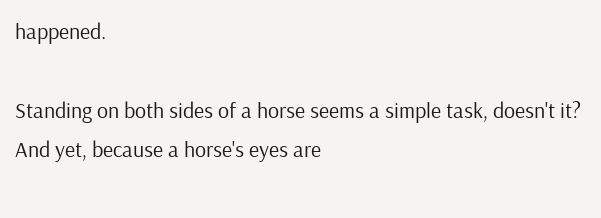happened.

Standing on both sides of a horse seems a simple task, doesn't it? And yet, because a horse's eyes are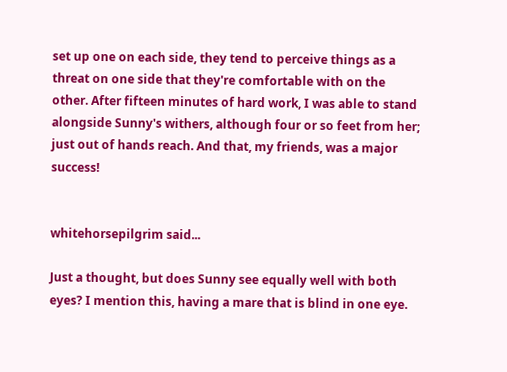set up one on each side, they tend to perceive things as a threat on one side that they're comfortable with on the other. After fifteen minutes of hard work, I was able to stand alongside Sunny's withers, although four or so feet from her; just out of hands reach. And that, my friends, was a major success!


whitehorsepilgrim said...

Just a thought, but does Sunny see equally well with both eyes? I mention this, having a mare that is blind in one eye.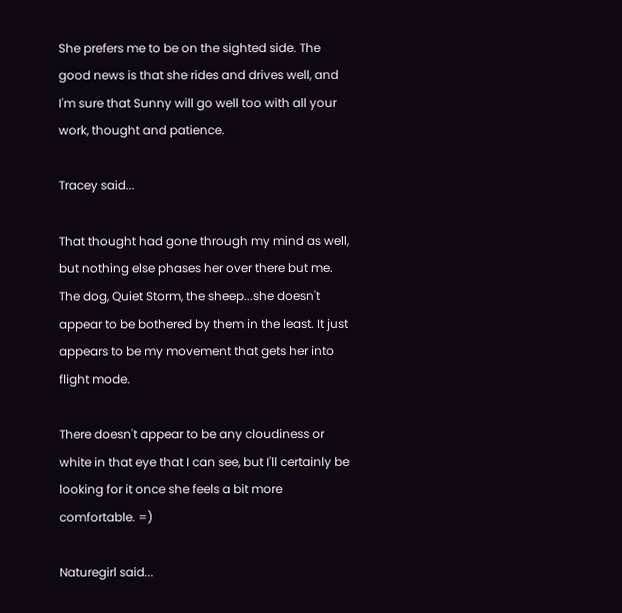She prefers me to be on the sighted side. The good news is that she rides and drives well, and I'm sure that Sunny will go well too with all your work, thought and patience.

Tracey said...

That thought had gone through my mind as well, but nothing else phases her over there but me. The dog, Quiet Storm, the sheep...she doesn't appear to be bothered by them in the least. It just appears to be my movement that gets her into flight mode.

There doesn't appear to be any cloudiness or white in that eye that I can see, but I'll certainly be looking for it once she feels a bit more comfortable. =)

Naturegirl said...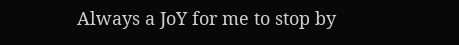Always a JoY for me to stop by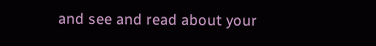and see and read about your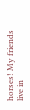horses! My friends live in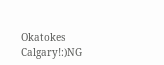Okatokes Calgary!:)NG